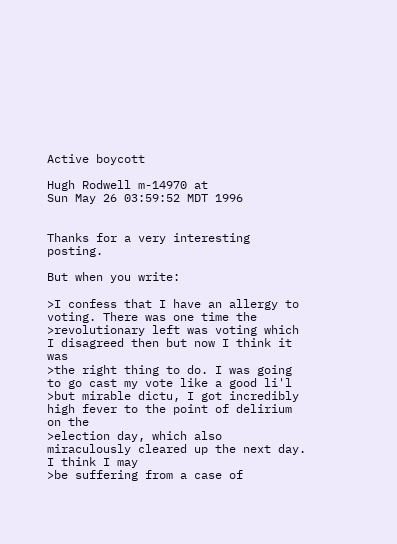Active boycott

Hugh Rodwell m-14970 at
Sun May 26 03:59:52 MDT 1996


Thanks for a very interesting posting.

But when you write:

>I confess that I have an allergy to voting. There was one time the
>revolutionary left was voting which I disagreed then but now I think it was
>the right thing to do. I was going to go cast my vote like a good li'l
>but mirable dictu, I got incredibly high fever to the point of delirium on the
>election day, which also miraculously cleared up the next day. I think I may
>be suffering from a case of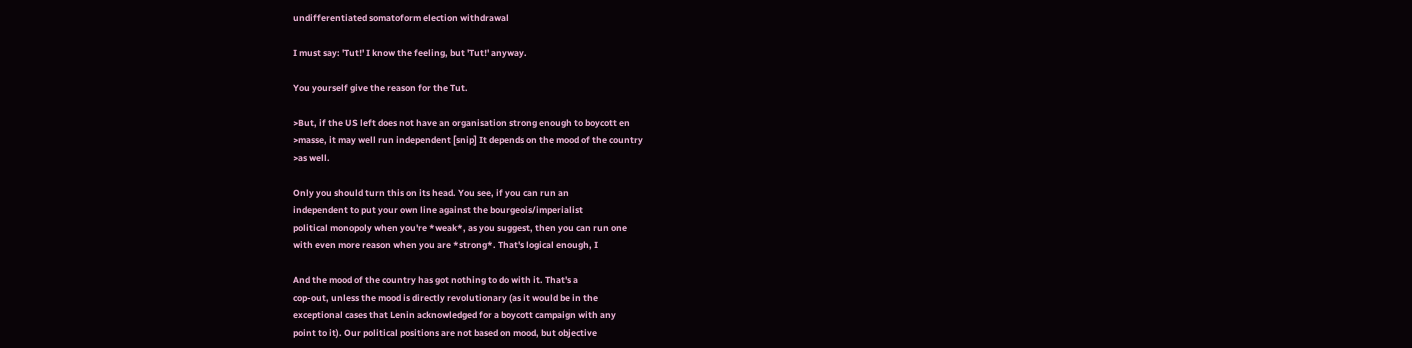undifferentiated somatoform election withdrawal

I must say: 'Tut!' I know the feeling, but 'Tut!' anyway.

You yourself give the reason for the Tut.

>But, if the US left does not have an organisation strong enough to boycott en
>masse, it may well run independent [snip] It depends on the mood of the country
>as well.

Only you should turn this on its head. You see, if you can run an
independent to put your own line against the bourgeois/imperialist
political monopoly when you're *weak*, as you suggest, then you can run one
with even more reason when you are *strong*. That's logical enough, I

And the mood of the country has got nothing to do with it. That's a
cop-out, unless the mood is directly revolutionary (as it would be in the
exceptional cases that Lenin acknowledged for a boycott campaign with any
point to it). Our political positions are not based on mood, but objective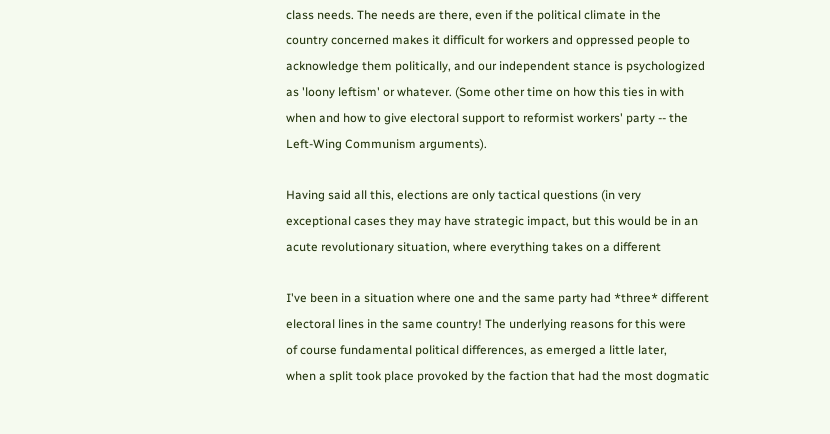class needs. The needs are there, even if the political climate in the
country concerned makes it difficult for workers and oppressed people to
acknowledge them politically, and our independent stance is psychologized
as 'loony leftism' or whatever. (Some other time on how this ties in with
when and how to give electoral support to reformist workers' party -- the
Left-Wing Communism arguments).

Having said all this, elections are only tactical questions (in very
exceptional cases they may have strategic impact, but this would be in an
acute revolutionary situation, where everything takes on a different

I've been in a situation where one and the same party had *three* different
electoral lines in the same country! The underlying reasons for this were
of course fundamental political differences, as emerged a little later,
when a split took place provoked by the faction that had the most dogmatic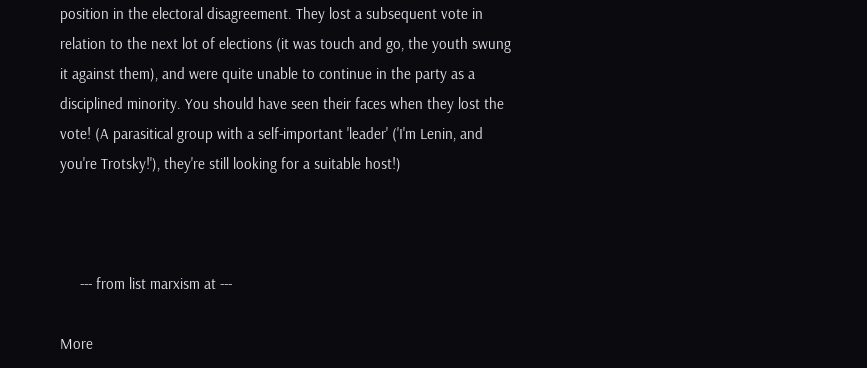position in the electoral disagreement. They lost a subsequent vote in
relation to the next lot of elections (it was touch and go, the youth swung
it against them), and were quite unable to continue in the party as a
disciplined minority. You should have seen their faces when they lost the
vote! (A parasitical group with a self-important 'leader' ('I'm Lenin, and
you're Trotsky!'), they're still looking for a suitable host!)



     --- from list marxism at ---

More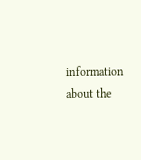information about the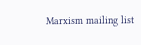Marxism mailing list